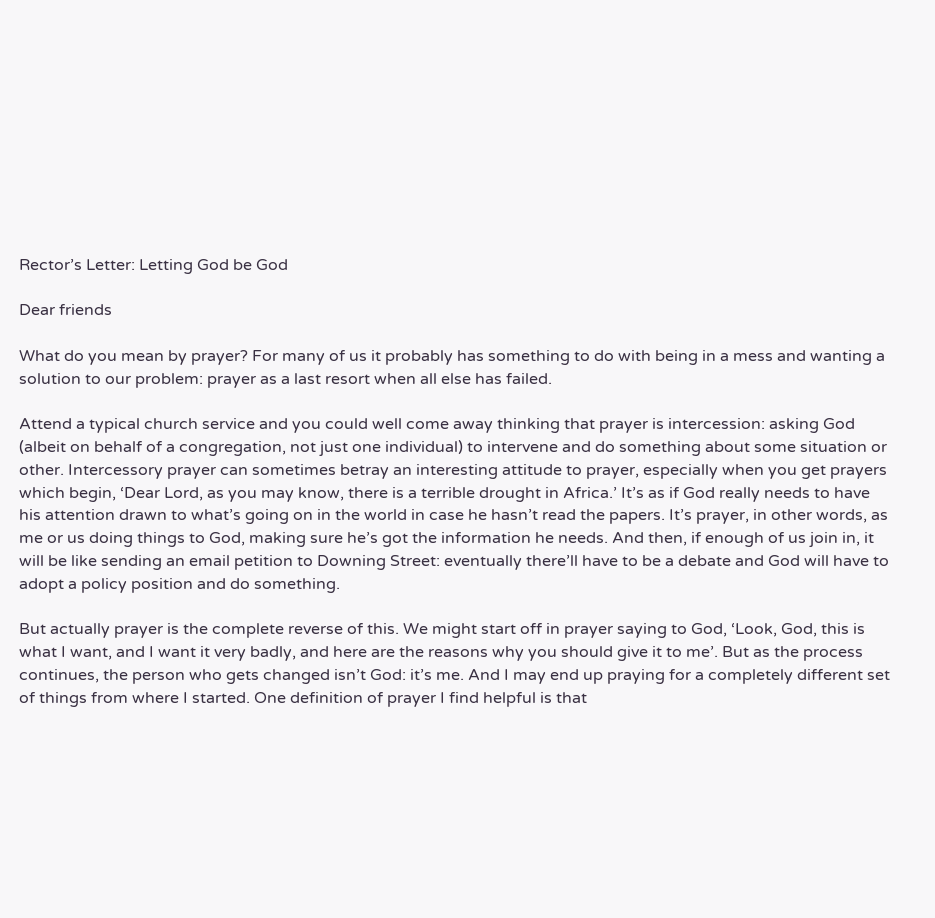Rector’s Letter: Letting God be God

Dear friends

What do you mean by prayer? For many of us it probably has something to do with being in a mess and wanting a solution to our problem: prayer as a last resort when all else has failed.

Attend a typical church service and you could well come away thinking that prayer is intercession: asking God (albeit on behalf of a congregation, not just one individual) to intervene and do something about some situation or other. Intercessory prayer can sometimes betray an interesting attitude to prayer, especially when you get prayers which begin, ‘Dear Lord, as you may know, there is a terrible drought in Africa.’ It’s as if God really needs to have his attention drawn to what’s going on in the world in case he hasn’t read the papers. It’s prayer, in other words, as me or us doing things to God, making sure he’s got the information he needs. And then, if enough of us join in, it will be like sending an email petition to Downing Street: eventually there’ll have to be a debate and God will have to adopt a policy position and do something.

But actually prayer is the complete reverse of this. We might start off in prayer saying to God, ‘Look, God, this is what I want, and I want it very badly, and here are the reasons why you should give it to me’. But as the process continues, the person who gets changed isn’t God: it’s me. And I may end up praying for a completely different set of things from where I started. One definition of prayer I find helpful is that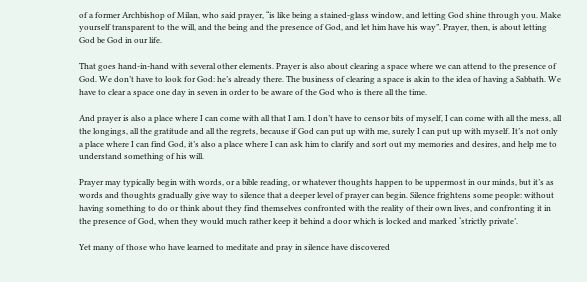of a former Archbishop of Milan, who said prayer, “is like being a stained-glass window, and letting God shine through you. Make yourself transparent to the will, and the being and the presence of God, and let him have his way”. Prayer, then, is about letting God be God in our life.

That goes hand-in-hand with several other elements. Prayer is also about clearing a space where we can attend to the presence of God. We don’t have to look for God: he’s already there. The business of clearing a space is akin to the idea of having a Sabbath. We have to clear a space one day in seven in order to be aware of the God who is there all the time.

And prayer is also a place where I can come with all that I am. I don’t have to censor bits of myself, I can come with all the mess, all the longings, all the gratitude and all the regrets, because if God can put up with me, surely I can put up with myself. It’s not only a place where I can find God, it’s also a place where I can ask him to clarify and sort out my memories and desires, and help me to understand something of his will.

Prayer may typically begin with words, or a bible reading, or whatever thoughts happen to be uppermost in our minds, but it’s as words and thoughts gradually give way to silence that a deeper level of prayer can begin. Silence frightens some people: without having something to do or think about they find themselves confronted with the reality of their own lives, and confronting it in the presence of God, when they would much rather keep it behind a door which is locked and marked ‘strictly private’.

Yet many of those who have learned to meditate and pray in silence have discovered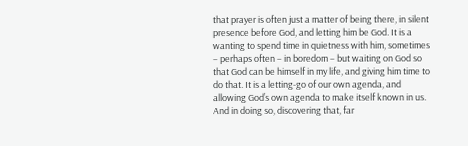that prayer is often just a matter of being there, in silent presence before God, and letting him be God. It is a wanting to spend time in quietness with him, sometimes – perhaps often – in boredom – but waiting on God so that God can be himself in my life, and giving him time to do that. It is a letting-go of our own agenda, and allowing God’s own agenda to make itself known in us. And in doing so, discovering that, far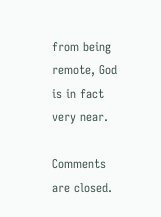from being remote, God is in fact very near.

Comments are closed.